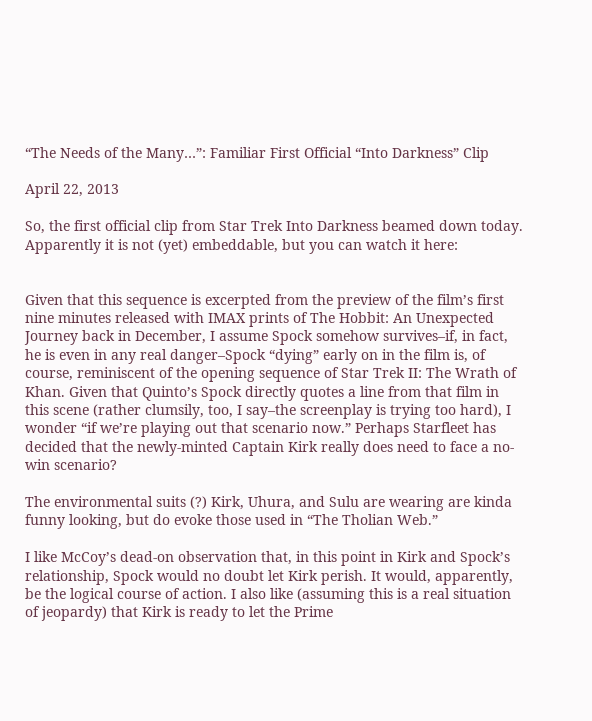“The Needs of the Many…”: Familiar First Official “Into Darkness” Clip

April 22, 2013

So, the first official clip from Star Trek Into Darkness beamed down today. Apparently it is not (yet) embeddable, but you can watch it here:


Given that this sequence is excerpted from the preview of the film’s first nine minutes released with IMAX prints of The Hobbit: An Unexpected Journey back in December, I assume Spock somehow survives–if, in fact, he is even in any real danger–Spock “dying” early on in the film is, of course, reminiscent of the opening sequence of Star Trek II: The Wrath of Khan. Given that Quinto’s Spock directly quotes a line from that film in this scene (rather clumsily, too, I say–the screenplay is trying too hard), I wonder “if we’re playing out that scenario now.” Perhaps Starfleet has decided that the newly-minted Captain Kirk really does need to face a no-win scenario?

The environmental suits (?) Kirk, Uhura, and Sulu are wearing are kinda funny looking, but do evoke those used in “The Tholian Web.”

I like McCoy’s dead-on observation that, in this point in Kirk and Spock’s relationship, Spock would no doubt let Kirk perish. It would, apparently, be the logical course of action. I also like (assuming this is a real situation of jeopardy) that Kirk is ready to let the Prime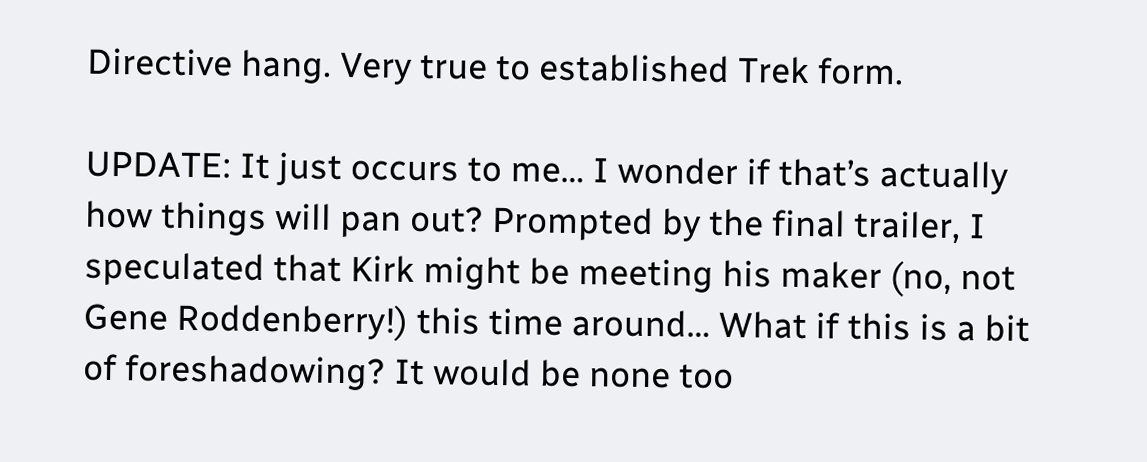Directive hang. Very true to established Trek form.

UPDATE: It just occurs to me… I wonder if that’s actually how things will pan out? Prompted by the final trailer, I speculated that Kirk might be meeting his maker (no, not Gene Roddenberry!) this time around… What if this is a bit of foreshadowing? It would be none too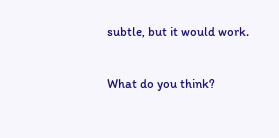subtle, but it would work.

What do you think?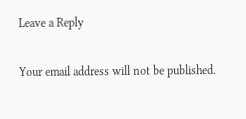Leave a Reply

Your email address will not be published.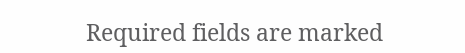Required fields are marked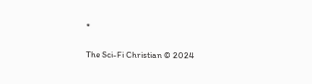*

The Sci-Fi Christian © 2024